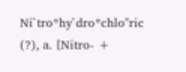Ni`tro*hy`dro*chlo"ric (?), a. [Nitro- +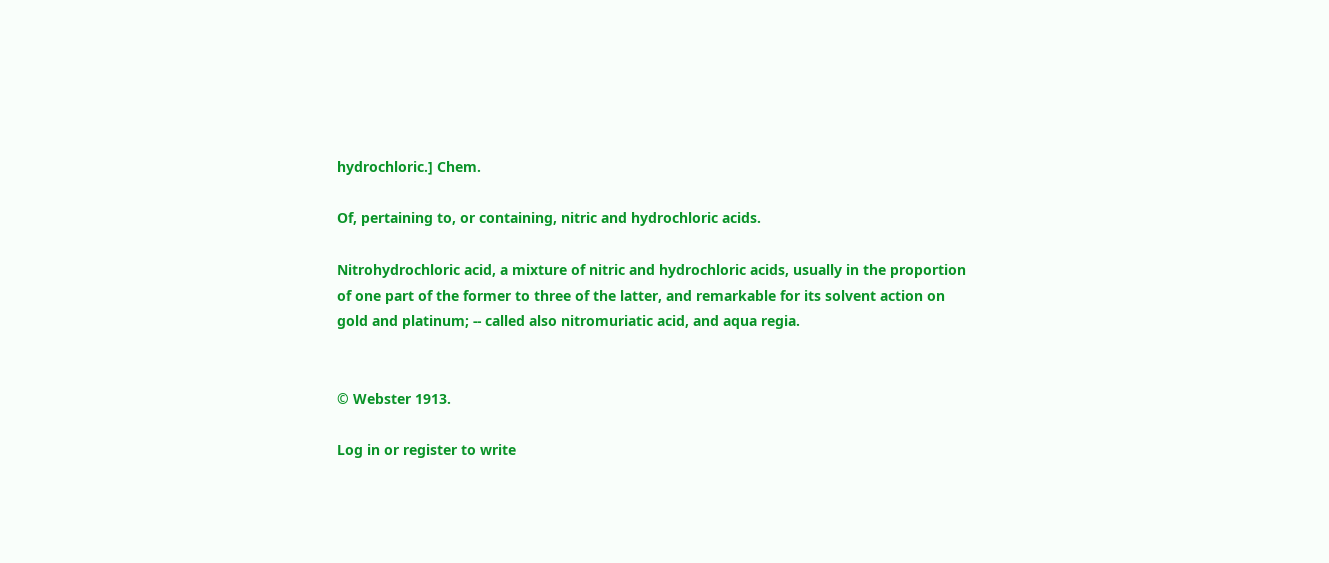hydrochloric.] Chem.

Of, pertaining to, or containing, nitric and hydrochloric acids.

Nitrohydrochloric acid, a mixture of nitric and hydrochloric acids, usually in the proportion of one part of the former to three of the latter, and remarkable for its solvent action on gold and platinum; -- called also nitromuriatic acid, and aqua regia.


© Webster 1913.

Log in or register to write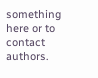something here or to contact authors.